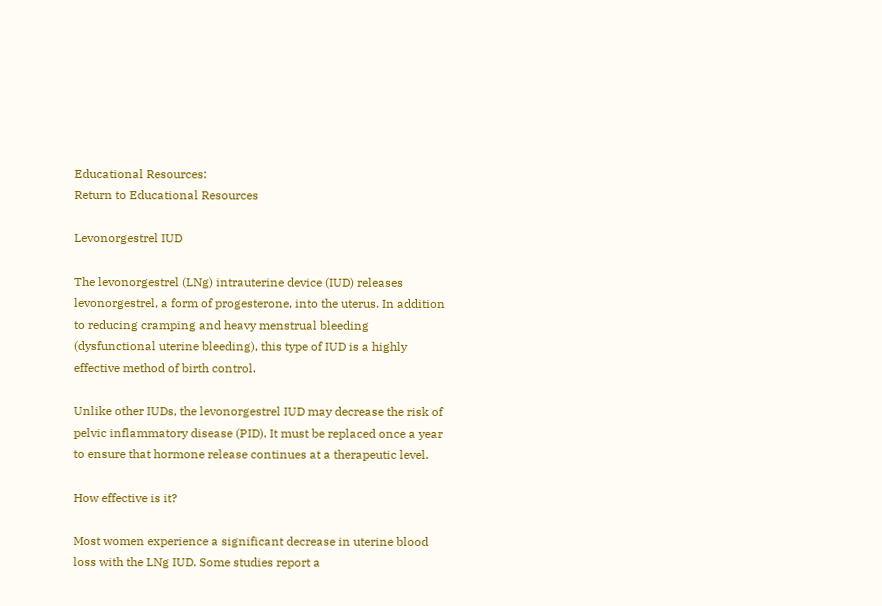Educational Resources:
Return to Educational Resources

Levonorgestrel IUD

The levonorgestrel (LNg) intrauterine device (IUD) releases levonorgestrel, a form of progesterone, into the uterus. In addition to reducing cramping and heavy menstrual bleeding (dysfunctional uterine bleeding), this type of IUD is a highly effective method of birth control.

Unlike other IUDs, the levonorgestrel IUD may decrease the risk of pelvic inflammatory disease (PID). It must be replaced once a year to ensure that hormone release continues at a therapeutic level.

How effective is it?

Most women experience a significant decrease in uterine blood loss with the LNg IUD. Some studies report a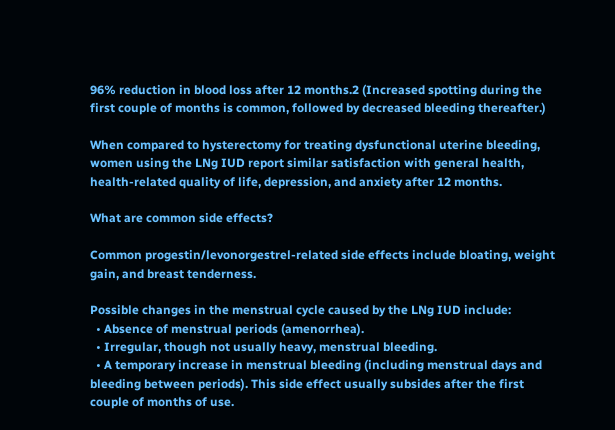96% reduction in blood loss after 12 months.2 (Increased spotting during the first couple of months is common, followed by decreased bleeding thereafter.)

When compared to hysterectomy for treating dysfunctional uterine bleeding, women using the LNg IUD report similar satisfaction with general health, health-related quality of life, depression, and anxiety after 12 months.

What are common side effects?

Common progestin/levonorgestrel-related side effects include bloating, weight gain, and breast tenderness.

Possible changes in the menstrual cycle caused by the LNg IUD include:
  • Absence of menstrual periods (amenorrhea).
  • Irregular, though not usually heavy, menstrual bleeding.
  • A temporary increase in menstrual bleeding (including menstrual days and bleeding between periods). This side effect usually subsides after the first couple of months of use.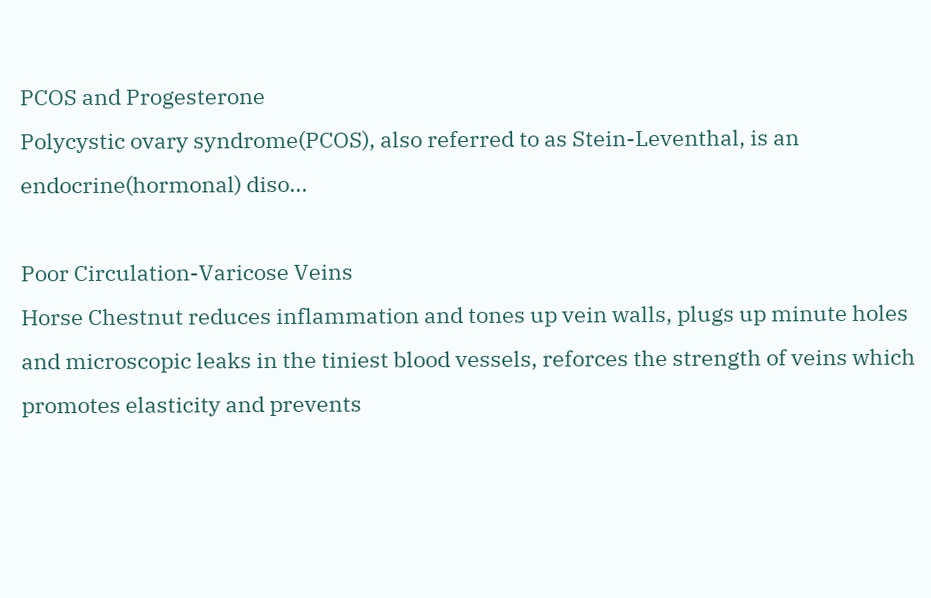PCOS and Progesterone
Polycystic ovary syndrome(PCOS), also referred to as Stein-Leventhal, is an endocrine(hormonal) diso...

Poor Circulation-Varicose Veins
Horse Chestnut reduces inflammation and tones up vein walls, plugs up minute holes and microscopic leaks in the tiniest blood vessels, reforces the strength of veins which promotes elasticity and prevents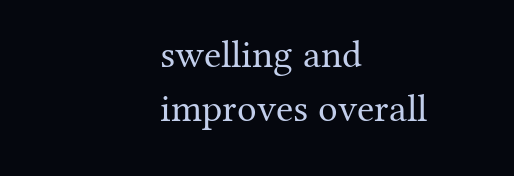swelling and improves overall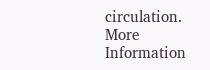circulation.
More Information